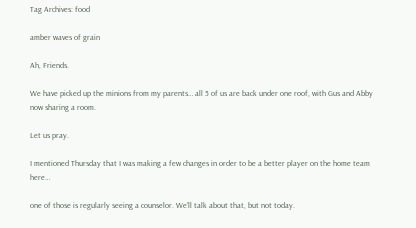Tag Archives: food

amber waves of grain

Ah, Friends.

We have picked up the minions from my parents… all 5 of us are back under one roof, with Gus and Abby now sharing a room.

Let us pray.

I mentioned Thursday that I was making a few changes in order to be a better player on the home team here…

one of those is regularly seeing a counselor. We’ll talk about that, but not today.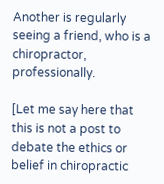Another is regularly seeing a friend, who is a chiropractor, professionally.

[Let me say here that this is not a post to debate the ethics or belief in chiropractic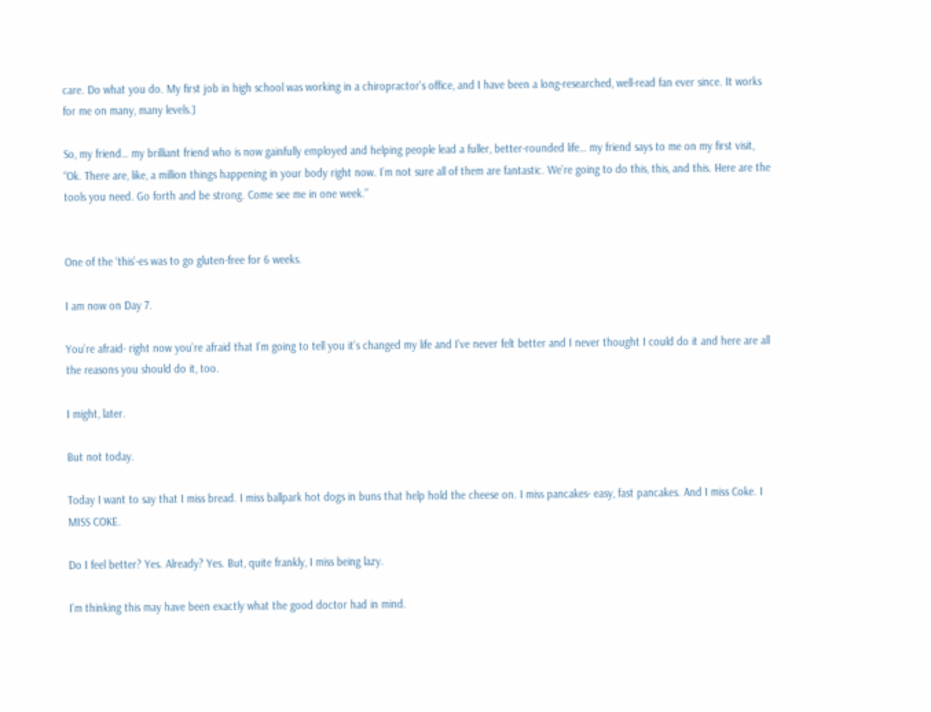care. Do what you do. My first job in high school was working in a chiropractor’s office, and I have been a long-researched, well-read fan ever since. It works for me on many, many levels.]

So, my friend… my brilliant friend who is now gainfully employed and helping people lead a fuller, better-rounded life… my friend says to me on my first visit, “Ok. There are, like, a million things happening in your body right now. I’m not sure all of them are fantastic. We’re going to do this, this, and this. Here are the tools you need. Go forth and be strong. Come see me in one week.”


One of the ‘this’-es was to go gluten-free for 6 weeks.

I am now on Day 7.

You’re afraid- right now you’re afraid that I’m going to tell you it’s changed my life and I’ve never felt better and I never thought I could do it and here are all the reasons you should do it, too.

I might, later.

But not today.

Today I want to say that I miss bread. I miss ballpark hot dogs in buns that help hold the cheese on. I miss pancakes- easy, fast pancakes. And I miss Coke. I MISS COKE.

Do I feel better? Yes. Already? Yes. But, quite frankly, I miss being lazy.

I’m thinking this may have been exactly what the good doctor had in mind.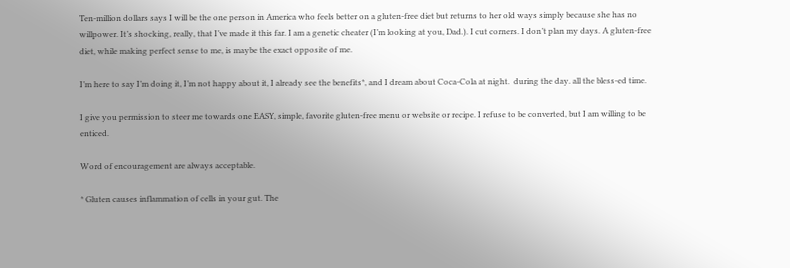Ten-million dollars says I will be the one person in America who feels better on a gluten-free diet but returns to her old ways simply because she has no willpower. It’s shocking, really, that I’ve made it this far. I am a genetic cheater (I’m looking at you, Dad.). I cut corners. I don’t plan my days. A gluten-free diet, while making perfect sense to me, is maybe the exact opposite of me.

I’m here to say I’m doing it, I’m not happy about it, I already see the benefits*, and I dream about Coca-Cola at night.  during the day. all the bless-ed time.

I give you permission to steer me towards one EASY, simple, favorite gluten-free menu or website or recipe. I refuse to be converted, but I am willing to be enticed.

Word of encouragement are always acceptable.

* Gluten causes inflammation of cells in your gut. The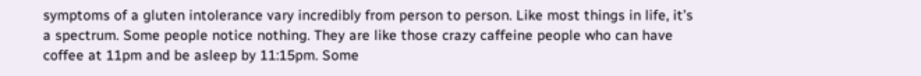symptoms of a gluten intolerance vary incredibly from person to person. Like most things in life, it’s a spectrum. Some people notice nothing. They are like those crazy caffeine people who can have coffee at 11pm and be asleep by 11:15pm. Some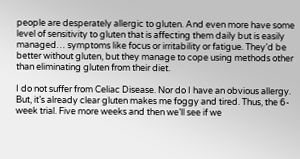people are desperately allergic to gluten. And even more have some level of sensitivity to gluten that is affecting them daily but is easily managed… symptoms like focus or irritability or fatigue. They’d be better without gluten, but they manage to cope using methods other than eliminating gluten from their diet.

I do not suffer from Celiac Disease. Nor do I have an obvious allergy. But, it’s already clear gluten makes me foggy and tired. Thus, the 6-week trial. Five more weeks and then we’ll see if we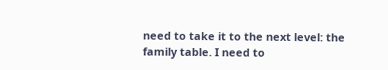need to take it to the next level: the family table. I need to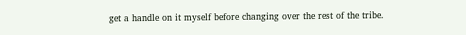get a handle on it myself before changing over the rest of the tribe.